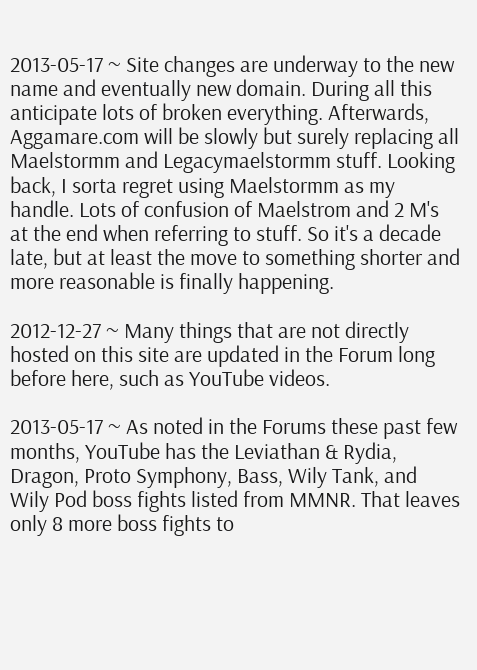2013-05-17 ~ Site changes are underway to the new name and eventually new domain. During all this anticipate lots of broken everything. Afterwards, Aggamare.com will be slowly but surely replacing all Maelstormm and Legacymaelstormm stuff. Looking back, I sorta regret using Maelstormm as my handle. Lots of confusion of Maelstrom and 2 M's at the end when referring to stuff. So it's a decade late, but at least the move to something shorter and more reasonable is finally happening.

2012-12-27 ~ Many things that are not directly hosted on this site are updated in the Forum long before here, such as YouTube videos.

2013-05-17 ~ As noted in the Forums these past few months, YouTube has the Leviathan & Rydia, Dragon, Proto Symphony, Bass, Wily Tank, and Wily Pod boss fights listed from MMNR. That leaves only 8 more boss fights to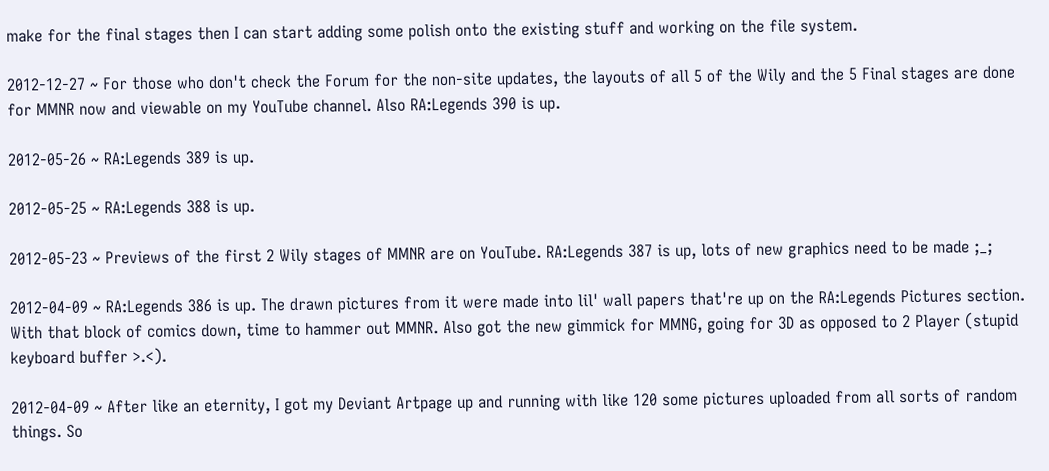make for the final stages then I can start adding some polish onto the existing stuff and working on the file system.

2012-12-27 ~ For those who don't check the Forum for the non-site updates, the layouts of all 5 of the Wily and the 5 Final stages are done for MMNR now and viewable on my YouTube channel. Also RA:Legends 390 is up.

2012-05-26 ~ RA:Legends 389 is up.

2012-05-25 ~ RA:Legends 388 is up.

2012-05-23 ~ Previews of the first 2 Wily stages of MMNR are on YouTube. RA:Legends 387 is up, lots of new graphics need to be made ;_;

2012-04-09 ~ RA:Legends 386 is up. The drawn pictures from it were made into lil' wall papers that're up on the RA:Legends Pictures section. With that block of comics down, time to hammer out MMNR. Also got the new gimmick for MMNG, going for 3D as opposed to 2 Player (stupid keyboard buffer >.<).

2012-04-09 ~ After like an eternity, I got my Deviant Artpage up and running with like 120 some pictures uploaded from all sorts of random things. So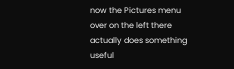now the Pictures menu over on the left there actually does something useful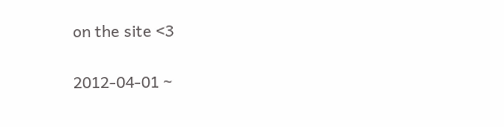on the site <3

2012-04-01 ~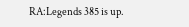RA:Legends 385 is up.